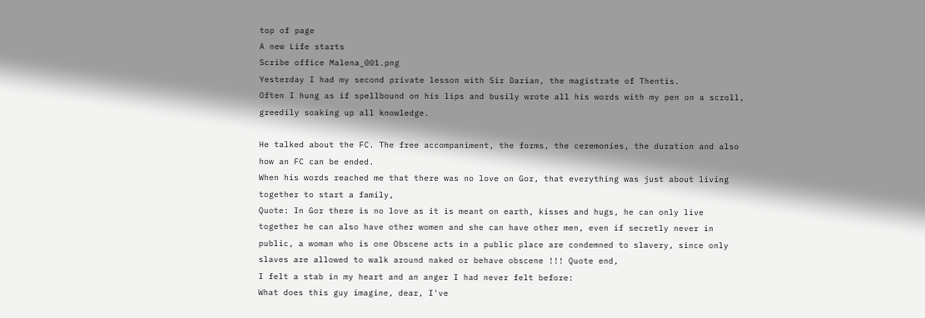top of page
A new Life starts
Scribe office Malena_001.png
Yesterday I had my second private lesson with Sir Darian, the magistrate of Thentis.
Often I hung as if spellbound on his lips and busily wrote all his words with my pen on a scroll, greedily soaking up all knowledge.

He talked about the FC. The free accompaniment, the forms, the ceremonies, the duration and also how an FC can be ended.
When his words reached me that there was no love on Gor, that everything was just about living together to start a family,
Quote: In Gor there is no love as it is meant on earth, kisses and hugs, he can only live together he can also have other women and she can have other men, even if secretly never in public, a woman who is one Obscene acts in a public place are condemned to slavery, since only slaves are allowed to walk around naked or behave obscene !!! Quote end,
I felt a stab in my heart and an anger I had never felt before:
What does this guy imagine, dear, I've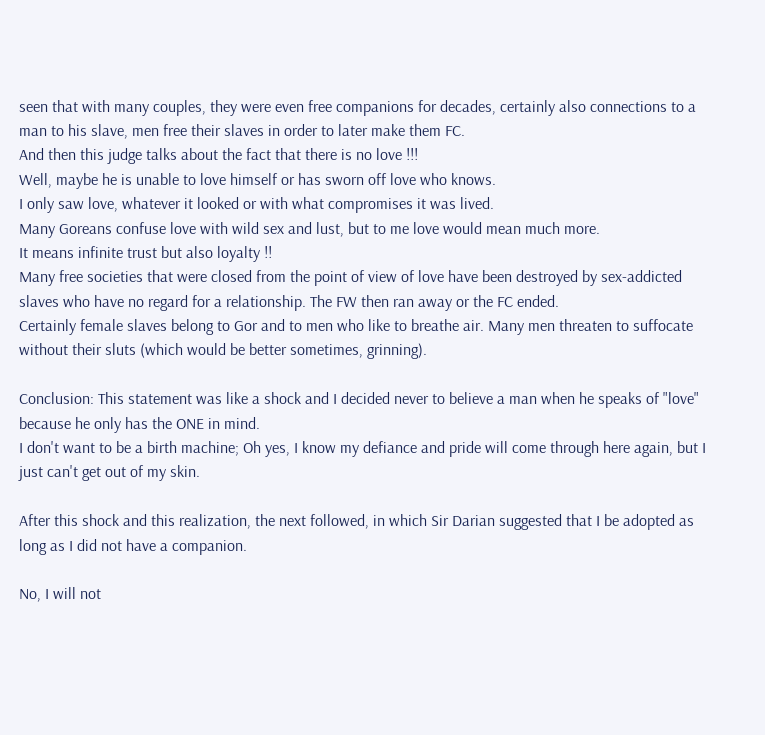seen that with many couples, they were even free companions for decades, certainly also connections to a man to his slave, men free their slaves in order to later make them FC.
And then this judge talks about the fact that there is no love !!!
Well, maybe he is unable to love himself or has sworn off love who knows.
I only saw love, whatever it looked or with what compromises it was lived.
Many Goreans confuse love with wild sex and lust, but to me love would mean much more.
It means infinite trust but also loyalty !!
Many free societies that were closed from the point of view of love have been destroyed by sex-addicted slaves who have no regard for a relationship. The FW then ran away or the FC ended.
Certainly female slaves belong to Gor and to men who like to breathe air. Many men threaten to suffocate without their sluts (which would be better sometimes, grinning).

Conclusion: This statement was like a shock and I decided never to believe a man when he speaks of "love" because he only has the ONE in mind.
I don't want to be a birth machine; Oh yes, I know my defiance and pride will come through here again, but I just can't get out of my skin.

After this shock and this realization, the next followed, in which Sir Darian suggested that I be adopted as long as I did not have a companion.

No, I will not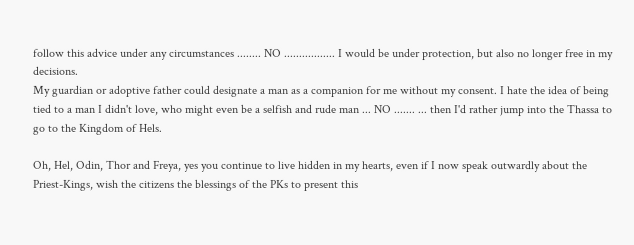follow this advice under any circumstances ........ NO ................. I would be under protection, but also no longer free in my decisions.
My guardian or adoptive father could designate a man as a companion for me without my consent. I hate the idea of being tied to a man I didn't love, who might even be a selfish and rude man ... NO ....... ... then I'd rather jump into the Thassa to go to the Kingdom of Hels.

Oh, Hel, Odin, Thor and Freya, yes you continue to live hidden in my hearts, even if I now speak outwardly about the Priest-Kings, wish the citizens the blessings of the PKs to present this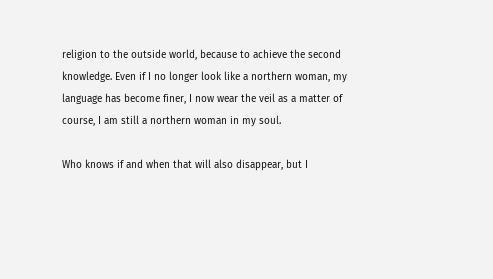religion to the outside world, because to achieve the second knowledge. Even if I no longer look like a northern woman, my language has become finer, I now wear the veil as a matter of course, I am still a northern woman in my soul.

Who knows if and when that will also disappear, but I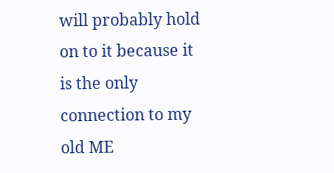will probably hold on to it because it is the only connection to my old ME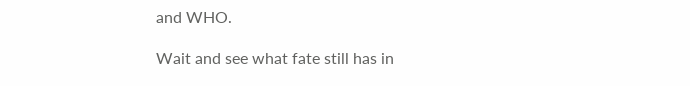and WHO.

Wait and see what fate still has in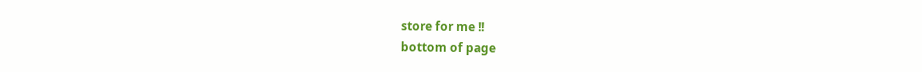store for me !!
bottom of page